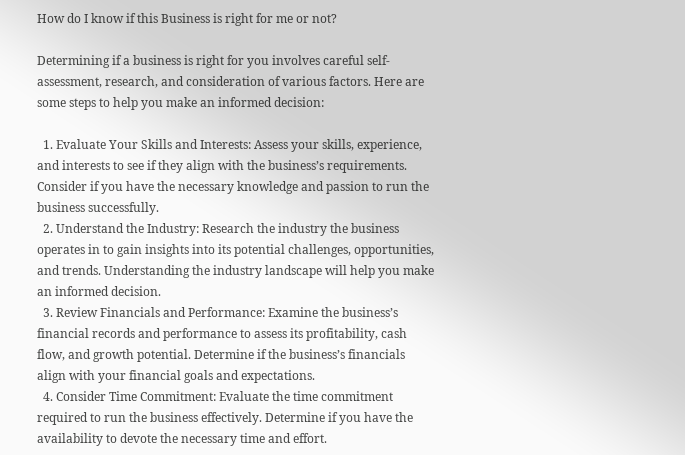How do I know if this Business is right for me or not?

Determining if a business is right for you involves careful self-assessment, research, and consideration of various factors. Here are some steps to help you make an informed decision:

  1. Evaluate Your Skills and Interests: Assess your skills, experience, and interests to see if they align with the business’s requirements. Consider if you have the necessary knowledge and passion to run the business successfully.
  2. Understand the Industry: Research the industry the business operates in to gain insights into its potential challenges, opportunities, and trends. Understanding the industry landscape will help you make an informed decision.
  3. Review Financials and Performance: Examine the business’s financial records and performance to assess its profitability, cash flow, and growth potential. Determine if the business’s financials align with your financial goals and expectations.
  4. Consider Time Commitment: Evaluate the time commitment required to run the business effectively. Determine if you have the availability to devote the necessary time and effort.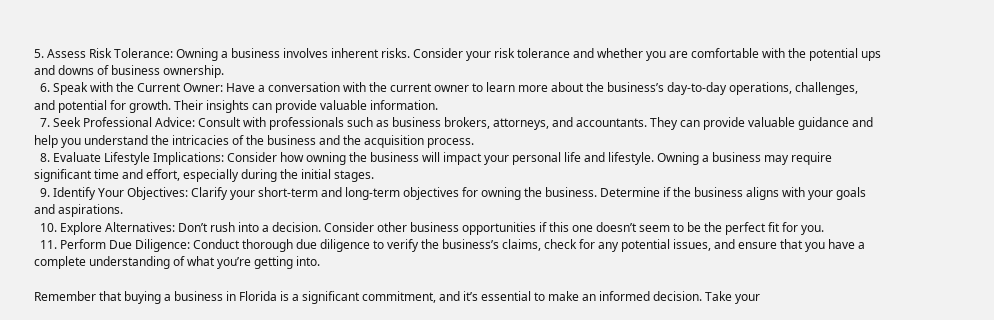5. Assess Risk Tolerance: Owning a business involves inherent risks. Consider your risk tolerance and whether you are comfortable with the potential ups and downs of business ownership.
  6. Speak with the Current Owner: Have a conversation with the current owner to learn more about the business’s day-to-day operations, challenges, and potential for growth. Their insights can provide valuable information.
  7. Seek Professional Advice: Consult with professionals such as business brokers, attorneys, and accountants. They can provide valuable guidance and help you understand the intricacies of the business and the acquisition process.
  8. Evaluate Lifestyle Implications: Consider how owning the business will impact your personal life and lifestyle. Owning a business may require significant time and effort, especially during the initial stages.
  9. Identify Your Objectives: Clarify your short-term and long-term objectives for owning the business. Determine if the business aligns with your goals and aspirations.
  10. Explore Alternatives: Don’t rush into a decision. Consider other business opportunities if this one doesn’t seem to be the perfect fit for you.
  11. Perform Due Diligence: Conduct thorough due diligence to verify the business’s claims, check for any potential issues, and ensure that you have a complete understanding of what you’re getting into.

Remember that buying a business in Florida is a significant commitment, and it’s essential to make an informed decision. Take your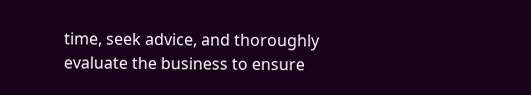time, seek advice, and thoroughly evaluate the business to ensure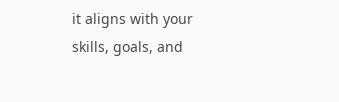it aligns with your skills, goals, and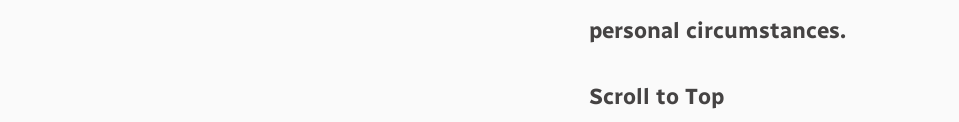personal circumstances.

Scroll to Top